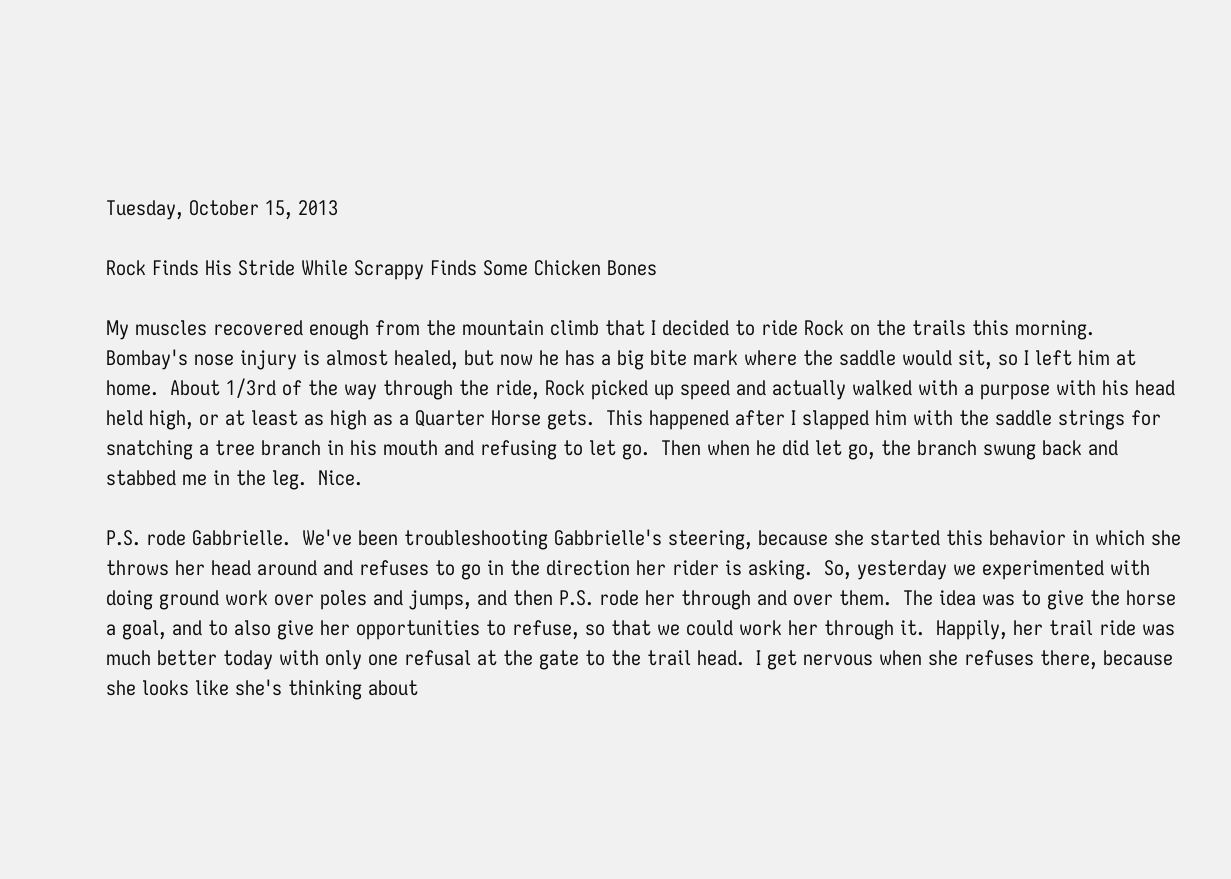Tuesday, October 15, 2013

Rock Finds His Stride While Scrappy Finds Some Chicken Bones

My muscles recovered enough from the mountain climb that I decided to ride Rock on the trails this morning.  Bombay's nose injury is almost healed, but now he has a big bite mark where the saddle would sit, so I left him at home.  About 1/3rd of the way through the ride, Rock picked up speed and actually walked with a purpose with his head held high, or at least as high as a Quarter Horse gets.  This happened after I slapped him with the saddle strings for snatching a tree branch in his mouth and refusing to let go.  Then when he did let go, the branch swung back and stabbed me in the leg.  Nice.

P.S. rode Gabbrielle.  We've been troubleshooting Gabbrielle's steering, because she started this behavior in which she throws her head around and refuses to go in the direction her rider is asking.  So, yesterday we experimented with doing ground work over poles and jumps, and then P.S. rode her through and over them.  The idea was to give the horse a goal, and to also give her opportunities to refuse, so that we could work her through it.  Happily, her trail ride was much better today with only one refusal at the gate to the trail head.  I get nervous when she refuses there, because she looks like she's thinking about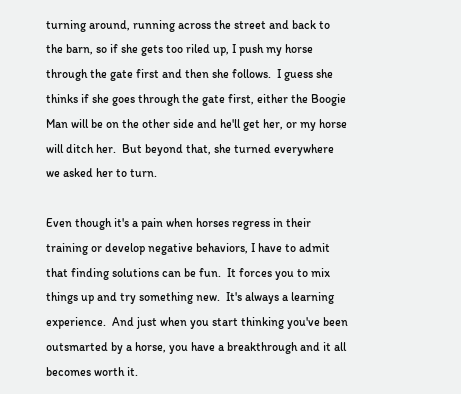turning around, running across the street and back to the barn, so if she gets too riled up, I push my horse through the gate first and then she follows.  I guess she thinks if she goes through the gate first, either the Boogie Man will be on the other side and he'll get her, or my horse will ditch her.  But beyond that, she turned everywhere we asked her to turn.

Even though it's a pain when horses regress in their training or develop negative behaviors, I have to admit that finding solutions can be fun.  It forces you to mix things up and try something new.  It's always a learning experience.  And just when you start thinking you've been outsmarted by a horse, you have a breakthrough and it all becomes worth it.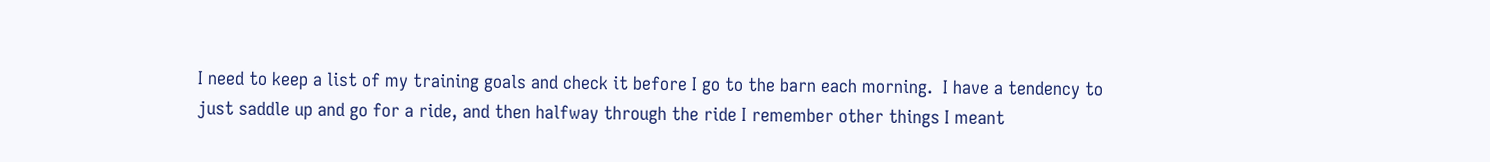I need to keep a list of my training goals and check it before I go to the barn each morning.  I have a tendency to just saddle up and go for a ride, and then halfway through the ride I remember other things I meant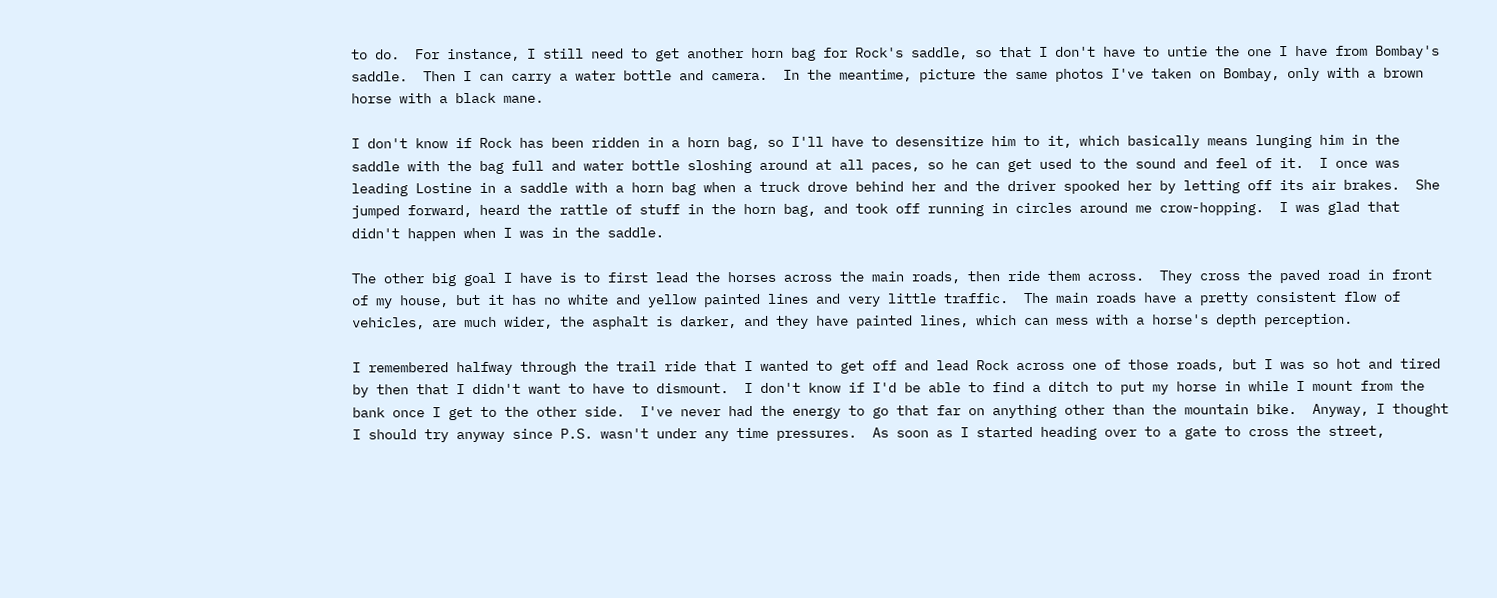to do.  For instance, I still need to get another horn bag for Rock's saddle, so that I don't have to untie the one I have from Bombay's saddle.  Then I can carry a water bottle and camera.  In the meantime, picture the same photos I've taken on Bombay, only with a brown horse with a black mane.

I don't know if Rock has been ridden in a horn bag, so I'll have to desensitize him to it, which basically means lunging him in the saddle with the bag full and water bottle sloshing around at all paces, so he can get used to the sound and feel of it.  I once was leading Lostine in a saddle with a horn bag when a truck drove behind her and the driver spooked her by letting off its air brakes.  She jumped forward, heard the rattle of stuff in the horn bag, and took off running in circles around me crow-hopping.  I was glad that didn't happen when I was in the saddle.

The other big goal I have is to first lead the horses across the main roads, then ride them across.  They cross the paved road in front of my house, but it has no white and yellow painted lines and very little traffic.  The main roads have a pretty consistent flow of vehicles, are much wider, the asphalt is darker, and they have painted lines, which can mess with a horse's depth perception.

I remembered halfway through the trail ride that I wanted to get off and lead Rock across one of those roads, but I was so hot and tired by then that I didn't want to have to dismount.  I don't know if I'd be able to find a ditch to put my horse in while I mount from the bank once I get to the other side.  I've never had the energy to go that far on anything other than the mountain bike.  Anyway, I thought I should try anyway since P.S. wasn't under any time pressures.  As soon as I started heading over to a gate to cross the street,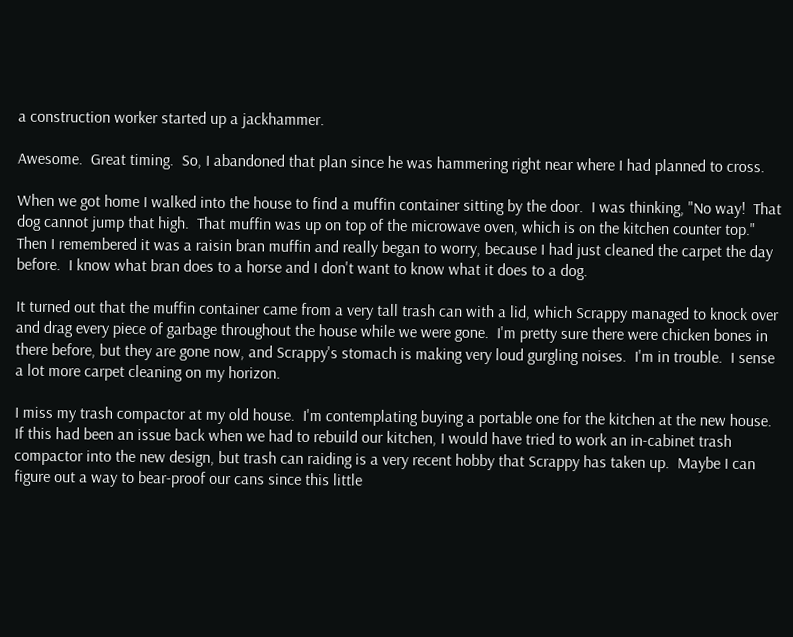a construction worker started up a jackhammer.

Awesome.  Great timing.  So, I abandoned that plan since he was hammering right near where I had planned to cross.

When we got home I walked into the house to find a muffin container sitting by the door.  I was thinking, "No way!  That dog cannot jump that high.  That muffin was up on top of the microwave oven, which is on the kitchen counter top."  Then I remembered it was a raisin bran muffin and really began to worry, because I had just cleaned the carpet the day before.  I know what bran does to a horse and I don't want to know what it does to a dog.

It turned out that the muffin container came from a very tall trash can with a lid, which Scrappy managed to knock over and drag every piece of garbage throughout the house while we were gone.  I'm pretty sure there were chicken bones in there before, but they are gone now, and Scrappy's stomach is making very loud gurgling noises.  I'm in trouble.  I sense a lot more carpet cleaning on my horizon.

I miss my trash compactor at my old house.  I'm contemplating buying a portable one for the kitchen at the new house.  If this had been an issue back when we had to rebuild our kitchen, I would have tried to work an in-cabinet trash compactor into the new design, but trash can raiding is a very recent hobby that Scrappy has taken up.  Maybe I can figure out a way to bear-proof our cans since this little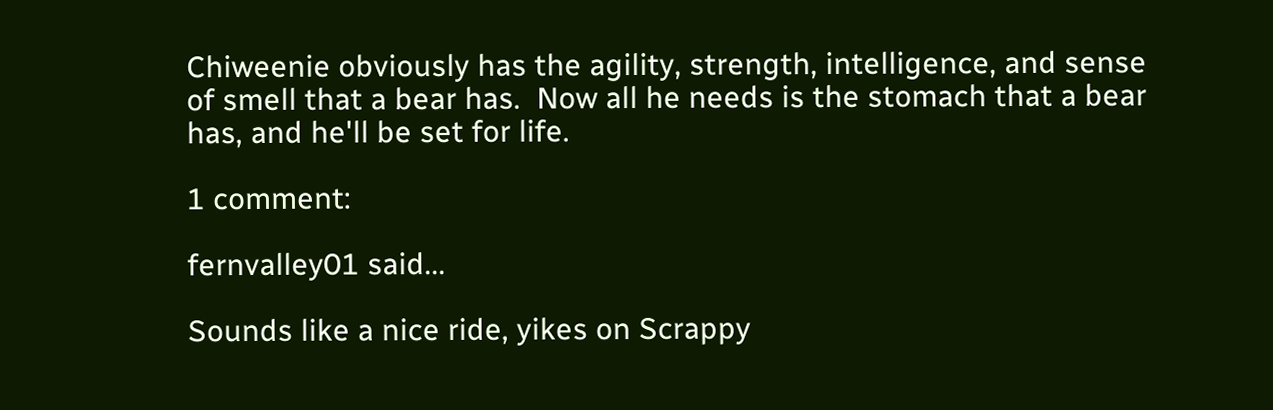Chiweenie obviously has the agility, strength, intelligence, and sense of smell that a bear has.  Now all he needs is the stomach that a bear has, and he'll be set for life.

1 comment:

fernvalley01 said...

Sounds like a nice ride, yikes on Scrappy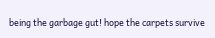being the garbage gut! hope the carpets survive